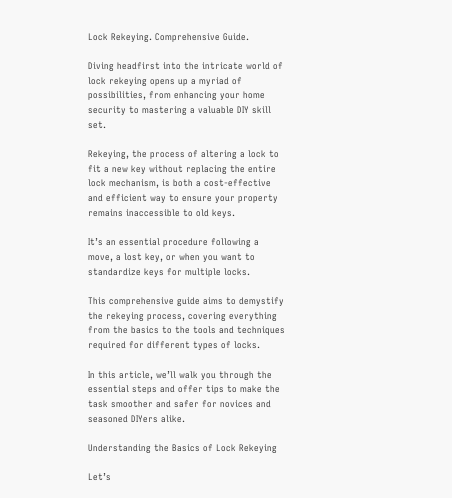Lock Rekeying. Comprehensive Guide.

Diving headfirst into the intricate world of lock rekeying opens up a myriad of possibilities, from enhancing your home security to mastering a valuable DIY skill set.

Rekeying, the process of altering a lock to fit a new key without replacing the entire lock mechanism, is both a cost-effective and efficient way to ensure your property remains inaccessible to old keys.

It’s an essential procedure following a move, a lost key, or when you want to standardize keys for multiple locks.

This comprehensive guide aims to demystify the rekeying process, covering everything from the basics to the tools and techniques required for different types of locks.

In this article, we’ll walk you through the essential steps and offer tips to make the task smoother and safer for novices and seasoned DIYers alike.

Understanding the Basics of Lock Rekeying

Let’s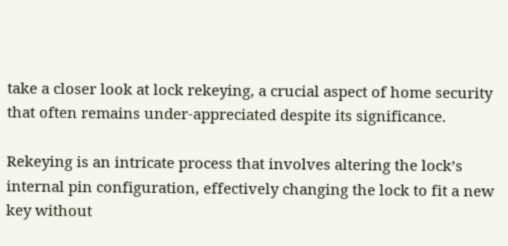take a closer look at lock rekeying, a crucial aspect of home security that often remains under-appreciated despite its significance.

Rekeying is an intricate process that involves altering the lock’s internal pin configuration, effectively changing the lock to fit a new key without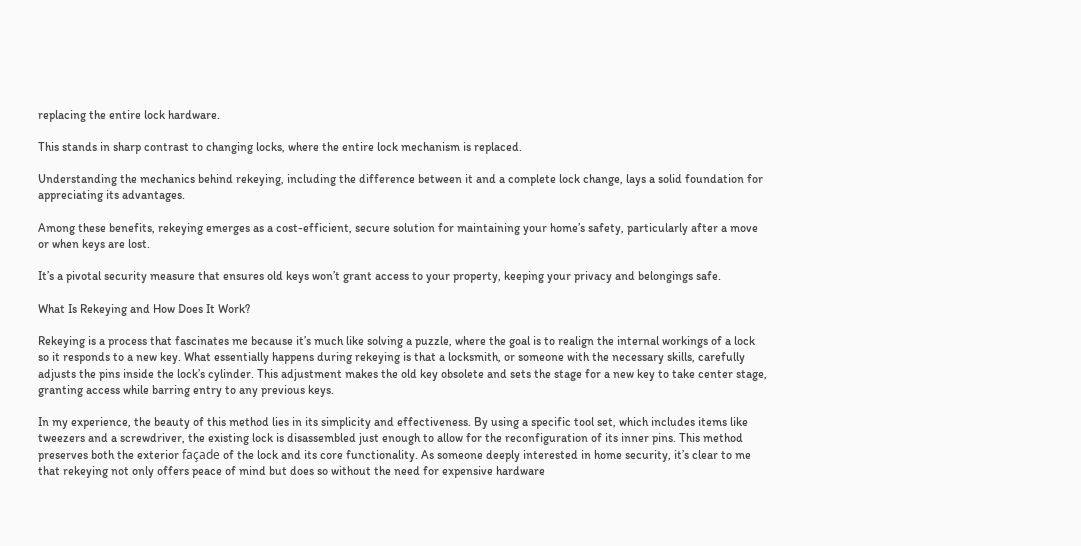replacing the entire lock hardware.

This stands in sharp contrast to changing locks, where the entire lock mechanism is replaced.

Understanding the mechanics behind rekeying, including the difference between it and a complete lock change, lays a solid foundation for appreciating its advantages.

Among these benefits, rekeying emerges as a cost-efficient, secure solution for maintaining your home’s safety, particularly after a move or when keys are lost.

It’s a pivotal security measure that ensures old keys won’t grant access to your property, keeping your privacy and belongings safe.

What Is Rekeying and How Does It Work?

Rekeying is a process that fascinates me because it’s much like solving a puzzle, where the goal is to realign the internal workings of a lock so it responds to a new key. What essentially happens during rekeying is that a locksmith, or someone with the necessary skills, carefully adjusts the pins inside the lock’s cylinder. This adjustment makes the old key obsolete and sets the stage for a new key to take center stage, granting access while barring entry to any previous keys.

In my experience, the beauty of this method lies in its simplicity and effectiveness. By using a specific tool set, which includes items like tweezers and a screwdriver, the existing lock is disassembled just enough to allow for the reconfiguration of its inner pins. This method preserves both the exterior façade of the lock and its core functionality. As someone deeply interested in home security, it’s clear to me that rekeying not only offers peace of mind but does so without the need for expensive hardware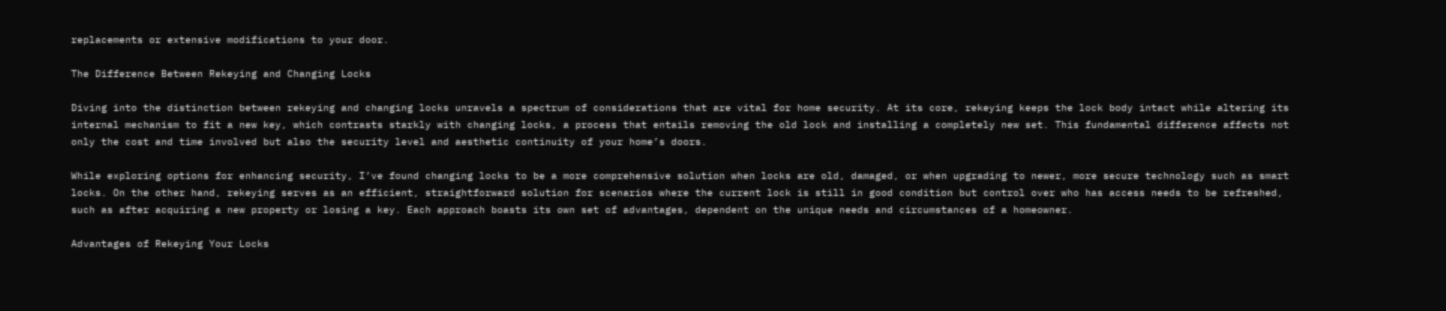replacements or extensive modifications to your door.

The Difference Between Rekeying and Changing Locks

Diving into the distinction between rekeying and changing locks unravels a spectrum of considerations that are vital for home security. At its core, rekeying keeps the lock body intact while altering its internal mechanism to fit a new key, which contrasts starkly with changing locks, a process that entails removing the old lock and installing a completely new set. This fundamental difference affects not only the cost and time involved but also the security level and aesthetic continuity of your home’s doors.

While exploring options for enhancing security, I’ve found changing locks to be a more comprehensive solution when locks are old, damaged, or when upgrading to newer, more secure technology such as smart locks. On the other hand, rekeying serves as an efficient, straightforward solution for scenarios where the current lock is still in good condition but control over who has access needs to be refreshed, such as after acquiring a new property or losing a key. Each approach boasts its own set of advantages, dependent on the unique needs and circumstances of a homeowner.

Advantages of Rekeying Your Locks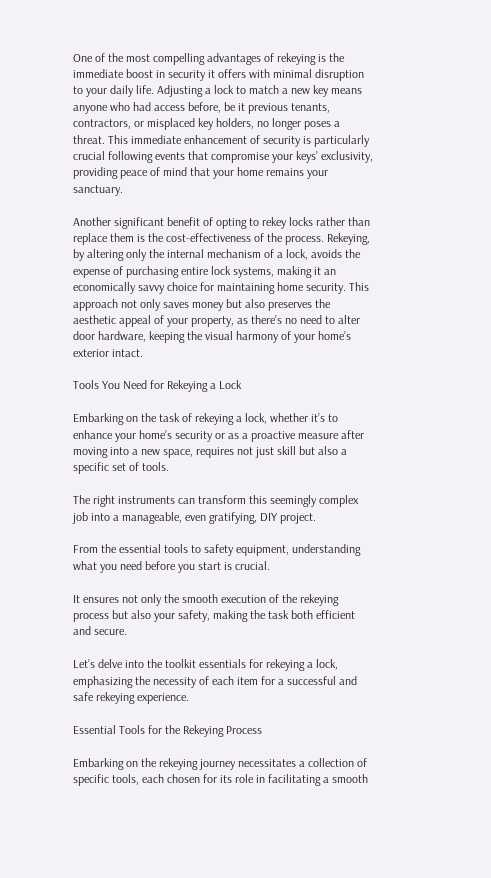One of the most compelling advantages of rekeying is the immediate boost in security it offers with minimal disruption to your daily life. Adjusting a lock to match a new key means anyone who had access before, be it previous tenants, contractors, or misplaced key holders, no longer poses a threat. This immediate enhancement of security is particularly crucial following events that compromise your keys’ exclusivity, providing peace of mind that your home remains your sanctuary.

Another significant benefit of opting to rekey locks rather than replace them is the cost-effectiveness of the process. Rekeying, by altering only the internal mechanism of a lock, avoids the expense of purchasing entire lock systems, making it an economically savvy choice for maintaining home security. This approach not only saves money but also preserves the aesthetic appeal of your property, as there’s no need to alter door hardware, keeping the visual harmony of your home’s exterior intact.

Tools You Need for Rekeying a Lock

Embarking on the task of rekeying a lock, whether it’s to enhance your home’s security or as a proactive measure after moving into a new space, requires not just skill but also a specific set of tools.

The right instruments can transform this seemingly complex job into a manageable, even gratifying, DIY project.

From the essential tools to safety equipment, understanding what you need before you start is crucial.

It ensures not only the smooth execution of the rekeying process but also your safety, making the task both efficient and secure.

Let’s delve into the toolkit essentials for rekeying a lock, emphasizing the necessity of each item for a successful and safe rekeying experience.

Essential Tools for the Rekeying Process

Embarking on the rekeying journey necessitates a collection of specific tools, each chosen for its role in facilitating a smooth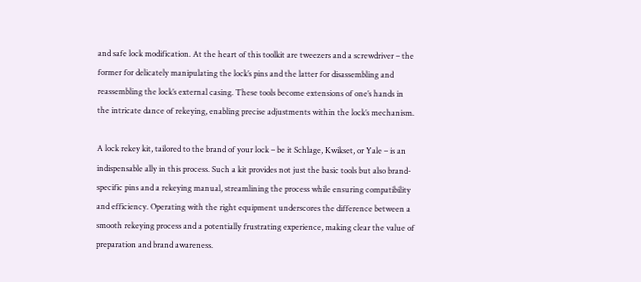and safe lock modification. At the heart of this toolkit are tweezers and a screwdriver – the former for delicately manipulating the lock’s pins and the latter for disassembling and reassembling the lock’s external casing. These tools become extensions of one’s hands in the intricate dance of rekeying, enabling precise adjustments within the lock’s mechanism.

A lock rekey kit, tailored to the brand of your lock – be it Schlage, Kwikset, or Yale – is an indispensable ally in this process. Such a kit provides not just the basic tools but also brand-specific pins and a rekeying manual, streamlining the process while ensuring compatibility and efficiency. Operating with the right equipment underscores the difference between a smooth rekeying process and a potentially frustrating experience, making clear the value of preparation and brand awareness.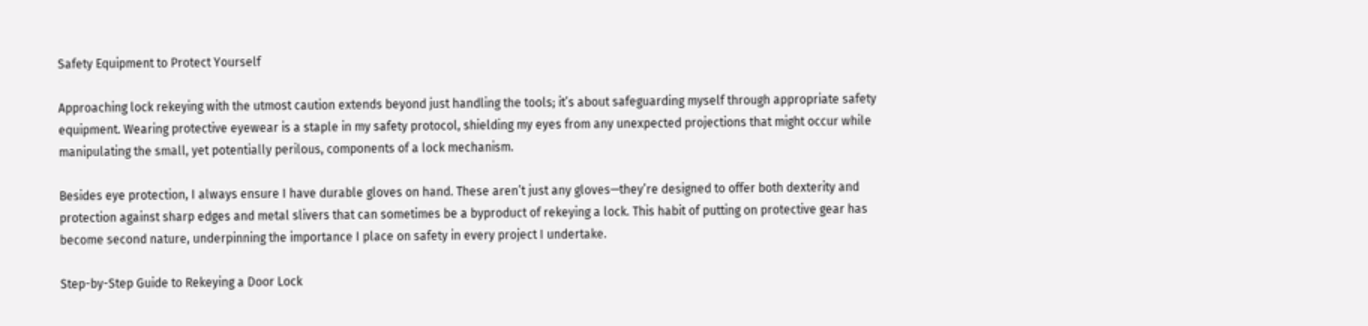Safety Equipment to Protect Yourself

Approaching lock rekeying with the utmost caution extends beyond just handling the tools; it’s about safeguarding myself through appropriate safety equipment. Wearing protective eyewear is a staple in my safety protocol, shielding my eyes from any unexpected projections that might occur while manipulating the small, yet potentially perilous, components of a lock mechanism.

Besides eye protection, I always ensure I have durable gloves on hand. These aren’t just any gloves—they’re designed to offer both dexterity and protection against sharp edges and metal slivers that can sometimes be a byproduct of rekeying a lock. This habit of putting on protective gear has become second nature, underpinning the importance I place on safety in every project I undertake.

Step-by-Step Guide to Rekeying a Door Lock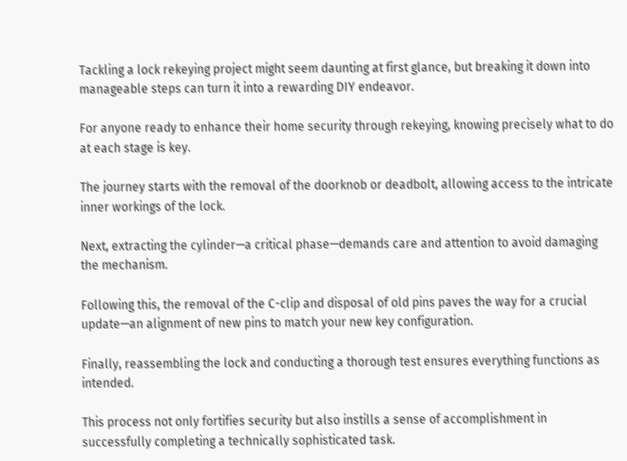Tackling a lock rekeying project might seem daunting at first glance, but breaking it down into manageable steps can turn it into a rewarding DIY endeavor.

For anyone ready to enhance their home security through rekeying, knowing precisely what to do at each stage is key.

The journey starts with the removal of the doorknob or deadbolt, allowing access to the intricate inner workings of the lock.

Next, extracting the cylinder—a critical phase—demands care and attention to avoid damaging the mechanism.

Following this, the removal of the C-clip and disposal of old pins paves the way for a crucial update—an alignment of new pins to match your new key configuration.

Finally, reassembling the lock and conducting a thorough test ensures everything functions as intended.

This process not only fortifies security but also instills a sense of accomplishment in successfully completing a technically sophisticated task.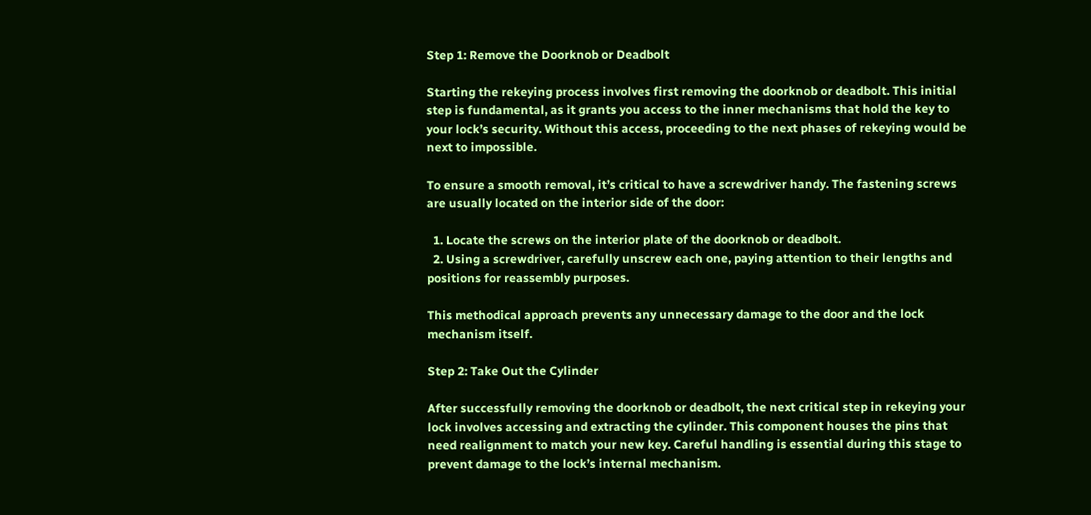Step 1: Remove the Doorknob or Deadbolt

Starting the rekeying process involves first removing the doorknob or deadbolt. This initial step is fundamental, as it grants you access to the inner mechanisms that hold the key to your lock’s security. Without this access, proceeding to the next phases of rekeying would be next to impossible.

To ensure a smooth removal, it’s critical to have a screwdriver handy. The fastening screws are usually located on the interior side of the door:

  1. Locate the screws on the interior plate of the doorknob or deadbolt.
  2. Using a screwdriver, carefully unscrew each one, paying attention to their lengths and positions for reassembly purposes.

This methodical approach prevents any unnecessary damage to the door and the lock mechanism itself.

Step 2: Take Out the Cylinder

After successfully removing the doorknob or deadbolt, the next critical step in rekeying your lock involves accessing and extracting the cylinder. This component houses the pins that need realignment to match your new key. Careful handling is essential during this stage to prevent damage to the lock’s internal mechanism.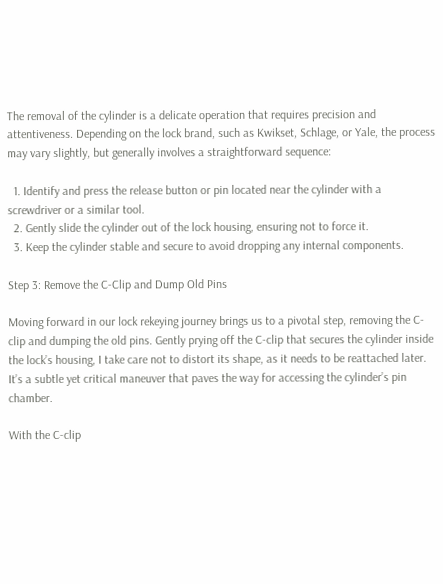The removal of the cylinder is a delicate operation that requires precision and attentiveness. Depending on the lock brand, such as Kwikset, Schlage, or Yale, the process may vary slightly, but generally involves a straightforward sequence:

  1. Identify and press the release button or pin located near the cylinder with a screwdriver or a similar tool.
  2. Gently slide the cylinder out of the lock housing, ensuring not to force it.
  3. Keep the cylinder stable and secure to avoid dropping any internal components.

Step 3: Remove the C-Clip and Dump Old Pins

Moving forward in our lock rekeying journey brings us to a pivotal step, removing the C-clip and dumping the old pins. Gently prying off the C-clip that secures the cylinder inside the lock’s housing, I take care not to distort its shape, as it needs to be reattached later. It’s a subtle yet critical maneuver that paves the way for accessing the cylinder’s pin chamber.

With the C-clip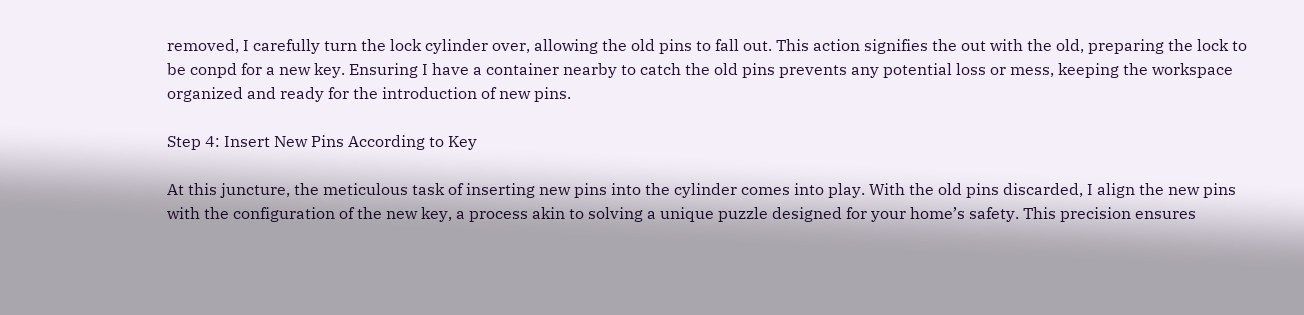removed, I carefully turn the lock cylinder over, allowing the old pins to fall out. This action signifies the out with the old, preparing the lock to be conpd for a new key. Ensuring I have a container nearby to catch the old pins prevents any potential loss or mess, keeping the workspace organized and ready for the introduction of new pins.

Step 4: Insert New Pins According to Key

At this juncture, the meticulous task of inserting new pins into the cylinder comes into play. With the old pins discarded, I align the new pins with the configuration of the new key, a process akin to solving a unique puzzle designed for your home’s safety. This precision ensures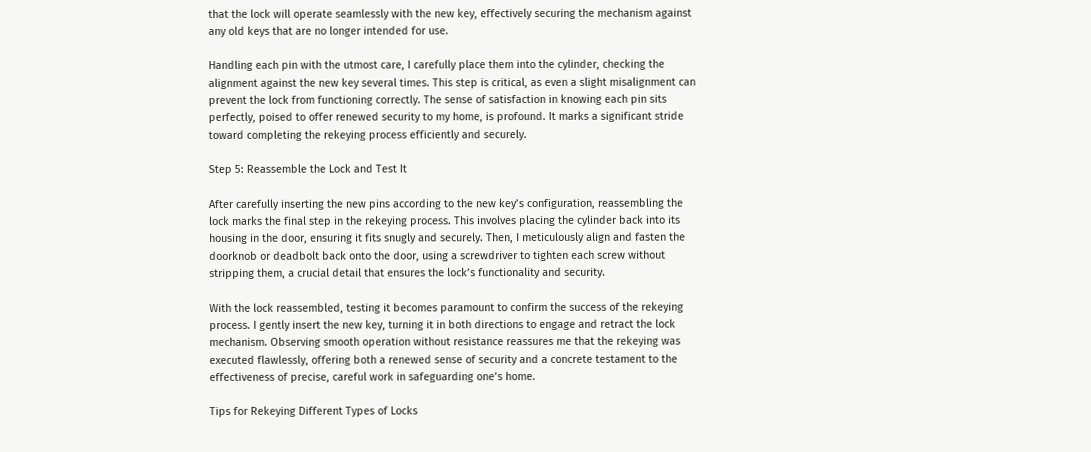that the lock will operate seamlessly with the new key, effectively securing the mechanism against any old keys that are no longer intended for use.

Handling each pin with the utmost care, I carefully place them into the cylinder, checking the alignment against the new key several times. This step is critical, as even a slight misalignment can prevent the lock from functioning correctly. The sense of satisfaction in knowing each pin sits perfectly, poised to offer renewed security to my home, is profound. It marks a significant stride toward completing the rekeying process efficiently and securely.

Step 5: Reassemble the Lock and Test It

After carefully inserting the new pins according to the new key’s configuration, reassembling the lock marks the final step in the rekeying process. This involves placing the cylinder back into its housing in the door, ensuring it fits snugly and securely. Then, I meticulously align and fasten the doorknob or deadbolt back onto the door, using a screwdriver to tighten each screw without stripping them, a crucial detail that ensures the lock’s functionality and security.

With the lock reassembled, testing it becomes paramount to confirm the success of the rekeying process. I gently insert the new key, turning it in both directions to engage and retract the lock mechanism. Observing smooth operation without resistance reassures me that the rekeying was executed flawlessly, offering both a renewed sense of security and a concrete testament to the effectiveness of precise, careful work in safeguarding one’s home.

Tips for Rekeying Different Types of Locks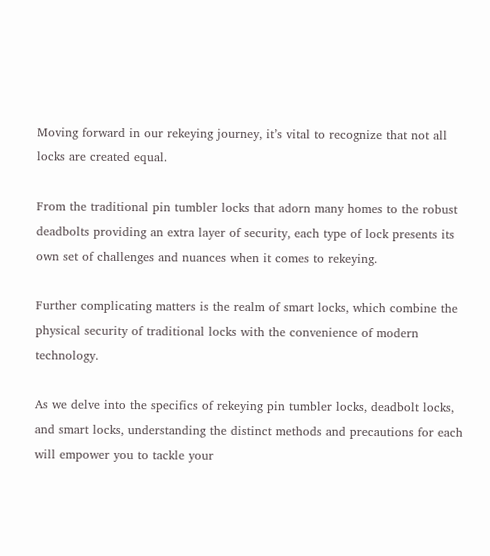Moving forward in our rekeying journey, it’s vital to recognize that not all locks are created equal.

From the traditional pin tumbler locks that adorn many homes to the robust deadbolts providing an extra layer of security, each type of lock presents its own set of challenges and nuances when it comes to rekeying.

Further complicating matters is the realm of smart locks, which combine the physical security of traditional locks with the convenience of modern technology.

As we delve into the specifics of rekeying pin tumbler locks, deadbolt locks, and smart locks, understanding the distinct methods and precautions for each will empower you to tackle your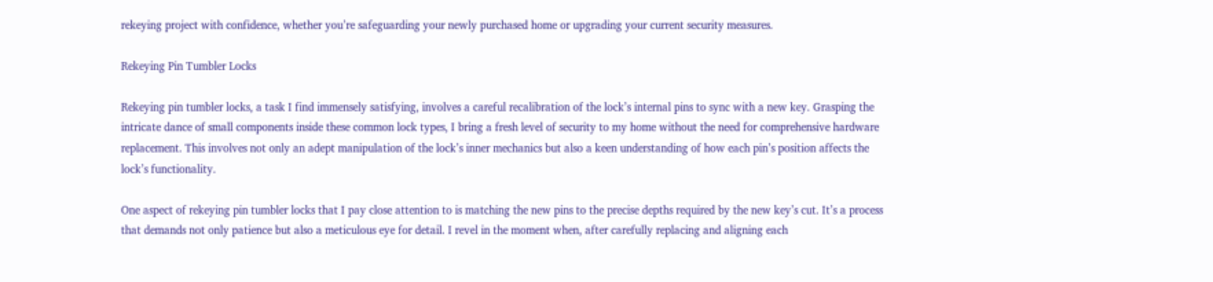rekeying project with confidence, whether you’re safeguarding your newly purchased home or upgrading your current security measures.

Rekeying Pin Tumbler Locks

Rekeying pin tumbler locks, a task I find immensely satisfying, involves a careful recalibration of the lock’s internal pins to sync with a new key. Grasping the intricate dance of small components inside these common lock types, I bring a fresh level of security to my home without the need for comprehensive hardware replacement. This involves not only an adept manipulation of the lock’s inner mechanics but also a keen understanding of how each pin’s position affects the lock’s functionality.

One aspect of rekeying pin tumbler locks that I pay close attention to is matching the new pins to the precise depths required by the new key’s cut. It’s a process that demands not only patience but also a meticulous eye for detail. I revel in the moment when, after carefully replacing and aligning each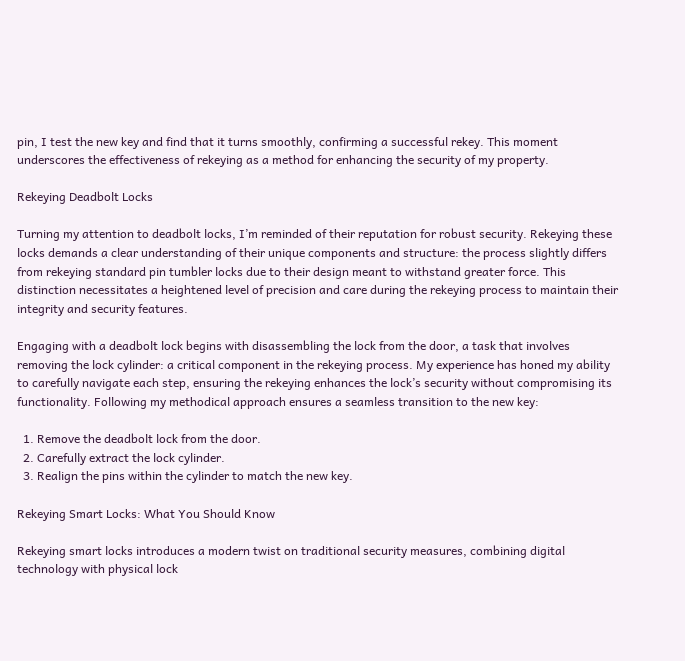pin, I test the new key and find that it turns smoothly, confirming a successful rekey. This moment underscores the effectiveness of rekeying as a method for enhancing the security of my property.

Rekeying Deadbolt Locks

Turning my attention to deadbolt locks, I’m reminded of their reputation for robust security. Rekeying these locks demands a clear understanding of their unique components and structure: the process slightly differs from rekeying standard pin tumbler locks due to their design meant to withstand greater force. This distinction necessitates a heightened level of precision and care during the rekeying process to maintain their integrity and security features.

Engaging with a deadbolt lock begins with disassembling the lock from the door, a task that involves removing the lock cylinder: a critical component in the rekeying process. My experience has honed my ability to carefully navigate each step, ensuring the rekeying enhances the lock’s security without compromising its functionality. Following my methodical approach ensures a seamless transition to the new key:

  1. Remove the deadbolt lock from the door.
  2. Carefully extract the lock cylinder.
  3. Realign the pins within the cylinder to match the new key.

Rekeying Smart Locks: What You Should Know

Rekeying smart locks introduces a modern twist on traditional security measures, combining digital technology with physical lock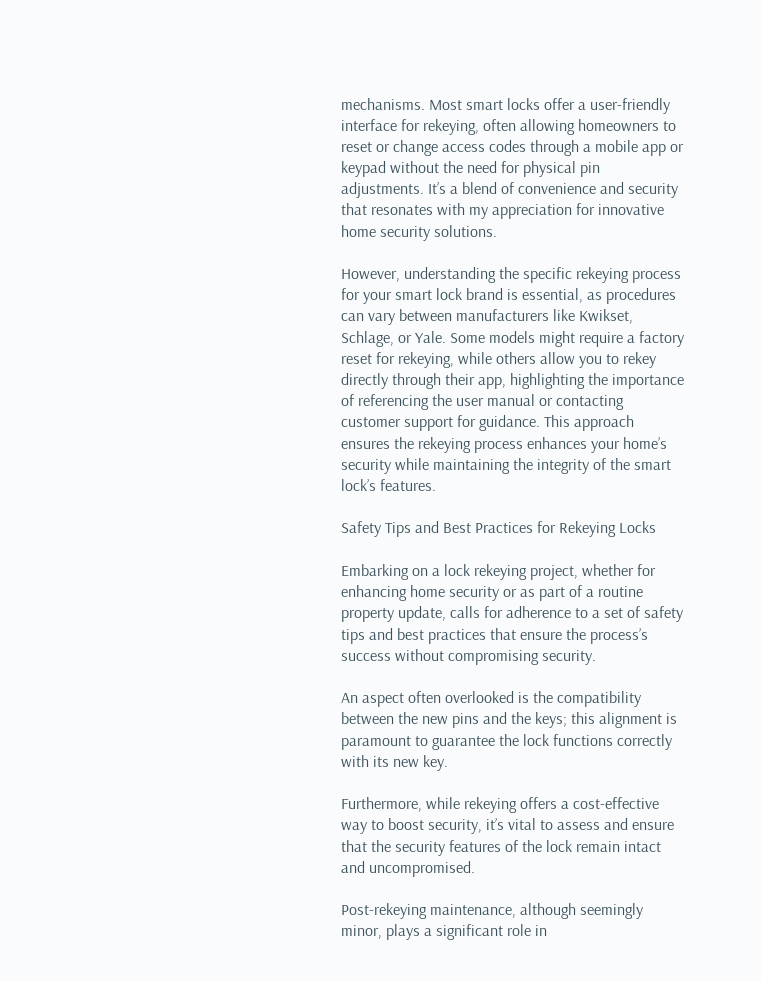mechanisms. Most smart locks offer a user-friendly interface for rekeying, often allowing homeowners to reset or change access codes through a mobile app or keypad without the need for physical pin adjustments. It’s a blend of convenience and security that resonates with my appreciation for innovative home security solutions.

However, understanding the specific rekeying process for your smart lock brand is essential, as procedures can vary between manufacturers like Kwikset, Schlage, or Yale. Some models might require a factory reset for rekeying, while others allow you to rekey directly through their app, highlighting the importance of referencing the user manual or contacting customer support for guidance. This approach ensures the rekeying process enhances your home’s security while maintaining the integrity of the smart lock’s features.

Safety Tips and Best Practices for Rekeying Locks

Embarking on a lock rekeying project, whether for enhancing home security or as part of a routine property update, calls for adherence to a set of safety tips and best practices that ensure the process’s success without compromising security.

An aspect often overlooked is the compatibility between the new pins and the keys; this alignment is paramount to guarantee the lock functions correctly with its new key.

Furthermore, while rekeying offers a cost-effective way to boost security, it’s vital to assess and ensure that the security features of the lock remain intact and uncompromised.

Post-rekeying maintenance, although seemingly minor, plays a significant role in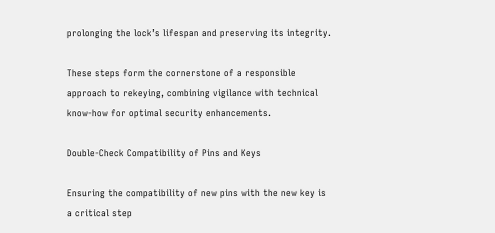prolonging the lock’s lifespan and preserving its integrity.

These steps form the cornerstone of a responsible approach to rekeying, combining vigilance with technical know-how for optimal security enhancements.

Double-Check Compatibility of Pins and Keys

Ensuring the compatibility of new pins with the new key is a critical step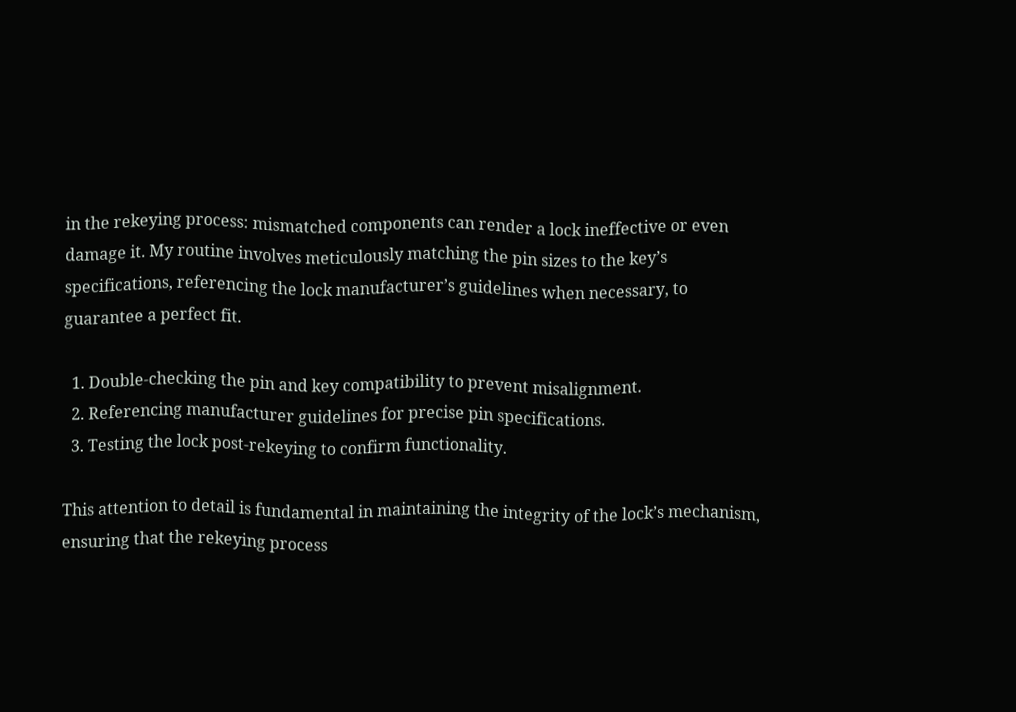in the rekeying process: mismatched components can render a lock ineffective or even damage it. My routine involves meticulously matching the pin sizes to the key’s specifications, referencing the lock manufacturer’s guidelines when necessary, to guarantee a perfect fit.

  1. Double-checking the pin and key compatibility to prevent misalignment.
  2. Referencing manufacturer guidelines for precise pin specifications.
  3. Testing the lock post-rekeying to confirm functionality.

This attention to detail is fundamental in maintaining the integrity of the lock’s mechanism, ensuring that the rekeying process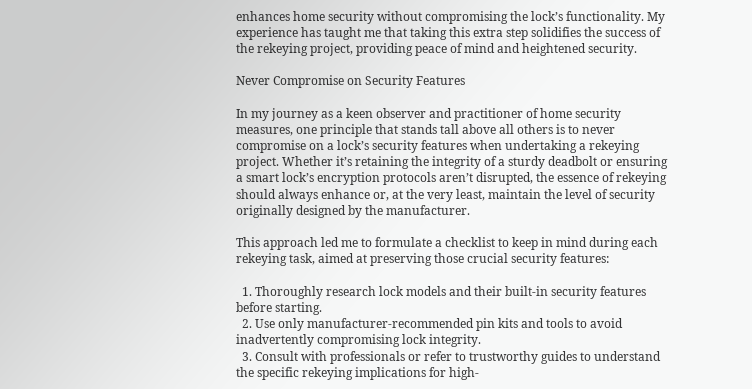enhances home security without compromising the lock’s functionality. My experience has taught me that taking this extra step solidifies the success of the rekeying project, providing peace of mind and heightened security.

Never Compromise on Security Features

In my journey as a keen observer and practitioner of home security measures, one principle that stands tall above all others is to never compromise on a lock’s security features when undertaking a rekeying project. Whether it’s retaining the integrity of a sturdy deadbolt or ensuring a smart lock’s encryption protocols aren’t disrupted, the essence of rekeying should always enhance or, at the very least, maintain the level of security originally designed by the manufacturer.

This approach led me to formulate a checklist to keep in mind during each rekeying task, aimed at preserving those crucial security features:

  1. Thoroughly research lock models and their built-in security features before starting.
  2. Use only manufacturer-recommended pin kits and tools to avoid inadvertently compromising lock integrity.
  3. Consult with professionals or refer to trustworthy guides to understand the specific rekeying implications for high-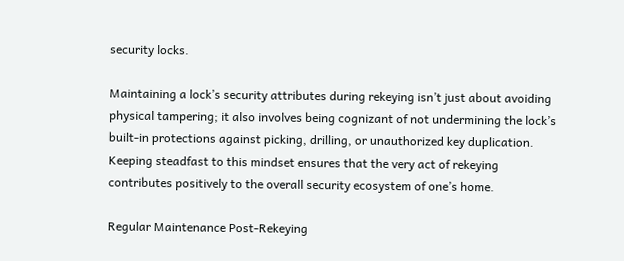security locks.

Maintaining a lock’s security attributes during rekeying isn’t just about avoiding physical tampering; it also involves being cognizant of not undermining the lock’s built-in protections against picking, drilling, or unauthorized key duplication. Keeping steadfast to this mindset ensures that the very act of rekeying contributes positively to the overall security ecosystem of one’s home.

Regular Maintenance Post-Rekeying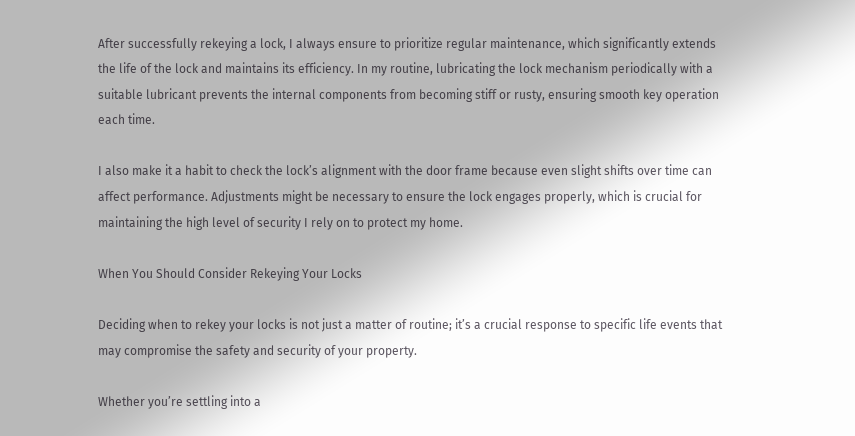After successfully rekeying a lock, I always ensure to prioritize regular maintenance, which significantly extends the life of the lock and maintains its efficiency. In my routine, lubricating the lock mechanism periodically with a suitable lubricant prevents the internal components from becoming stiff or rusty, ensuring smooth key operation each time.

I also make it a habit to check the lock’s alignment with the door frame because even slight shifts over time can affect performance. Adjustments might be necessary to ensure the lock engages properly, which is crucial for maintaining the high level of security I rely on to protect my home.

When You Should Consider Rekeying Your Locks

Deciding when to rekey your locks is not just a matter of routine; it’s a crucial response to specific life events that may compromise the safety and security of your property.

Whether you’re settling into a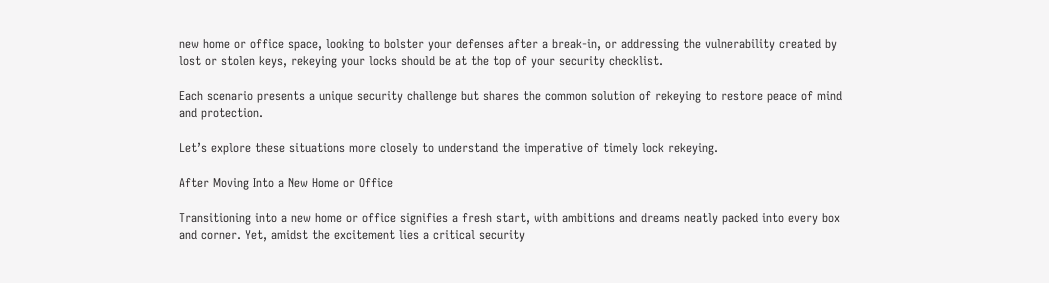new home or office space, looking to bolster your defenses after a break-in, or addressing the vulnerability created by lost or stolen keys, rekeying your locks should be at the top of your security checklist.

Each scenario presents a unique security challenge but shares the common solution of rekeying to restore peace of mind and protection.

Let’s explore these situations more closely to understand the imperative of timely lock rekeying.

After Moving Into a New Home or Office

Transitioning into a new home or office signifies a fresh start, with ambitions and dreams neatly packed into every box and corner. Yet, amidst the excitement lies a critical security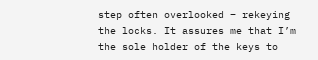step often overlooked – rekeying the locks. It assures me that I’m the sole holder of the keys to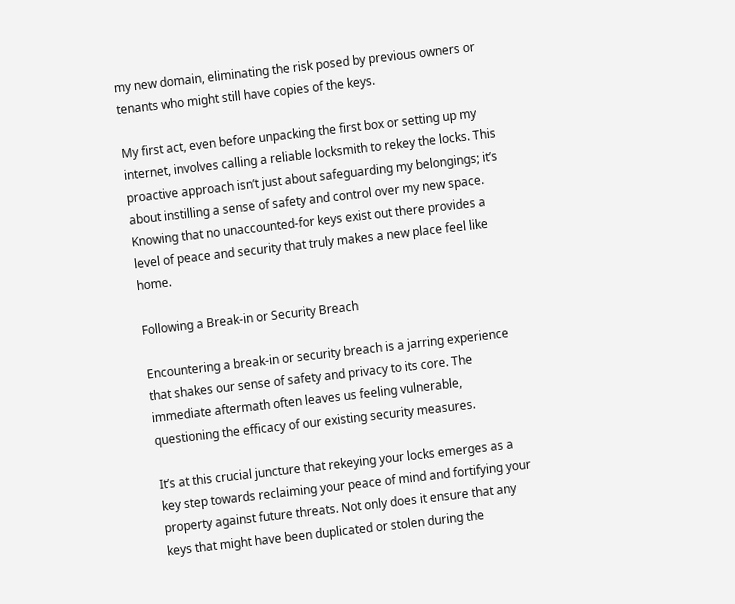my new domain, eliminating the risk posed by previous owners or tenants who might still have copies of the keys.

My first act, even before unpacking the first box or setting up my internet, involves calling a reliable locksmith to rekey the locks. This proactive approach isn’t just about safeguarding my belongings; it’s about instilling a sense of safety and control over my new space. Knowing that no unaccounted-for keys exist out there provides a level of peace and security that truly makes a new place feel like home.

Following a Break-in or Security Breach

Encountering a break-in or security breach is a jarring experience that shakes our sense of safety and privacy to its core. The immediate aftermath often leaves us feeling vulnerable, questioning the efficacy of our existing security measures.

It’s at this crucial juncture that rekeying your locks emerges as a key step towards reclaiming your peace of mind and fortifying your property against future threats. Not only does it ensure that any keys that might have been duplicated or stolen during the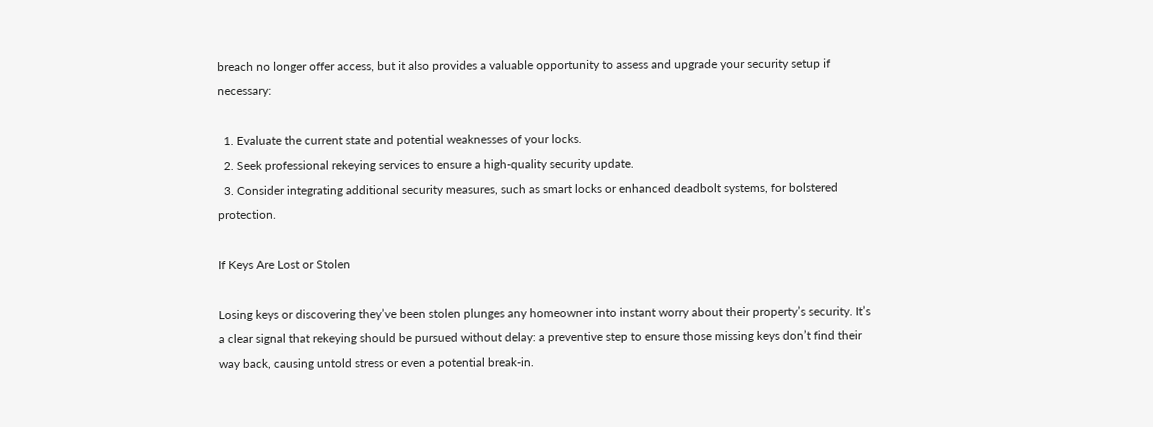breach no longer offer access, but it also provides a valuable opportunity to assess and upgrade your security setup if necessary:

  1. Evaluate the current state and potential weaknesses of your locks.
  2. Seek professional rekeying services to ensure a high-quality security update.
  3. Consider integrating additional security measures, such as smart locks or enhanced deadbolt systems, for bolstered protection.

If Keys Are Lost or Stolen

Losing keys or discovering they’ve been stolen plunges any homeowner into instant worry about their property’s security. It’s a clear signal that rekeying should be pursued without delay: a preventive step to ensure those missing keys don’t find their way back, causing untold stress or even a potential break-in.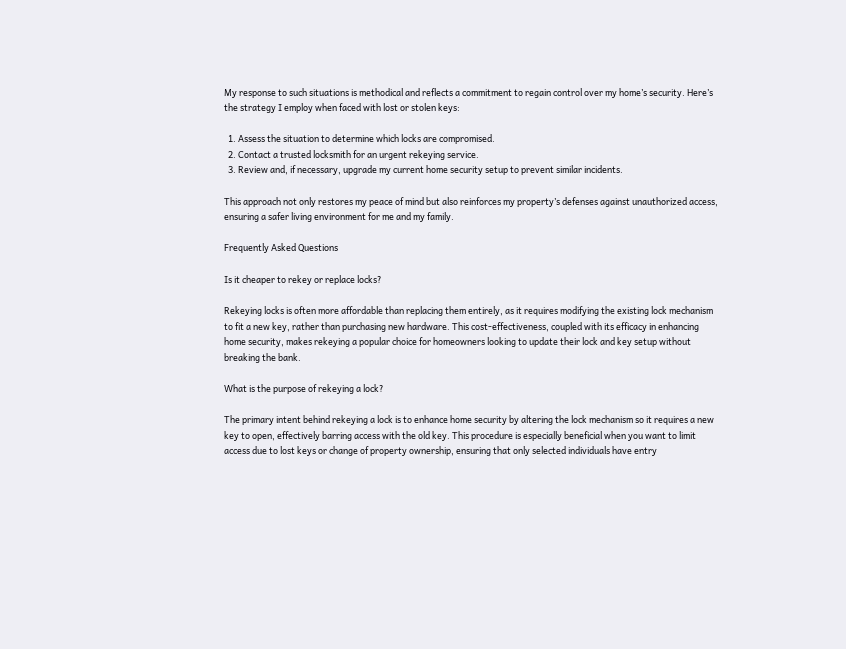My response to such situations is methodical and reflects a commitment to regain control over my home’s security. Here’s the strategy I employ when faced with lost or stolen keys:

  1. Assess the situation to determine which locks are compromised.
  2. Contact a trusted locksmith for an urgent rekeying service.
  3. Review and, if necessary, upgrade my current home security setup to prevent similar incidents.

This approach not only restores my peace of mind but also reinforces my property’s defenses against unauthorized access, ensuring a safer living environment for me and my family.

Frequently Asked Questions

Is it cheaper to rekey or replace locks?

Rekeying locks is often more affordable than replacing them entirely, as it requires modifying the existing lock mechanism to fit a new key, rather than purchasing new hardware. This cost-effectiveness, coupled with its efficacy in enhancing home security, makes rekeying a popular choice for homeowners looking to update their lock and key setup without breaking the bank.

What is the purpose of rekeying a lock?

The primary intent behind rekeying a lock is to enhance home security by altering the lock mechanism so it requires a new key to open, effectively barring access with the old key. This procedure is especially beneficial when you want to limit access due to lost keys or change of property ownership, ensuring that only selected individuals have entry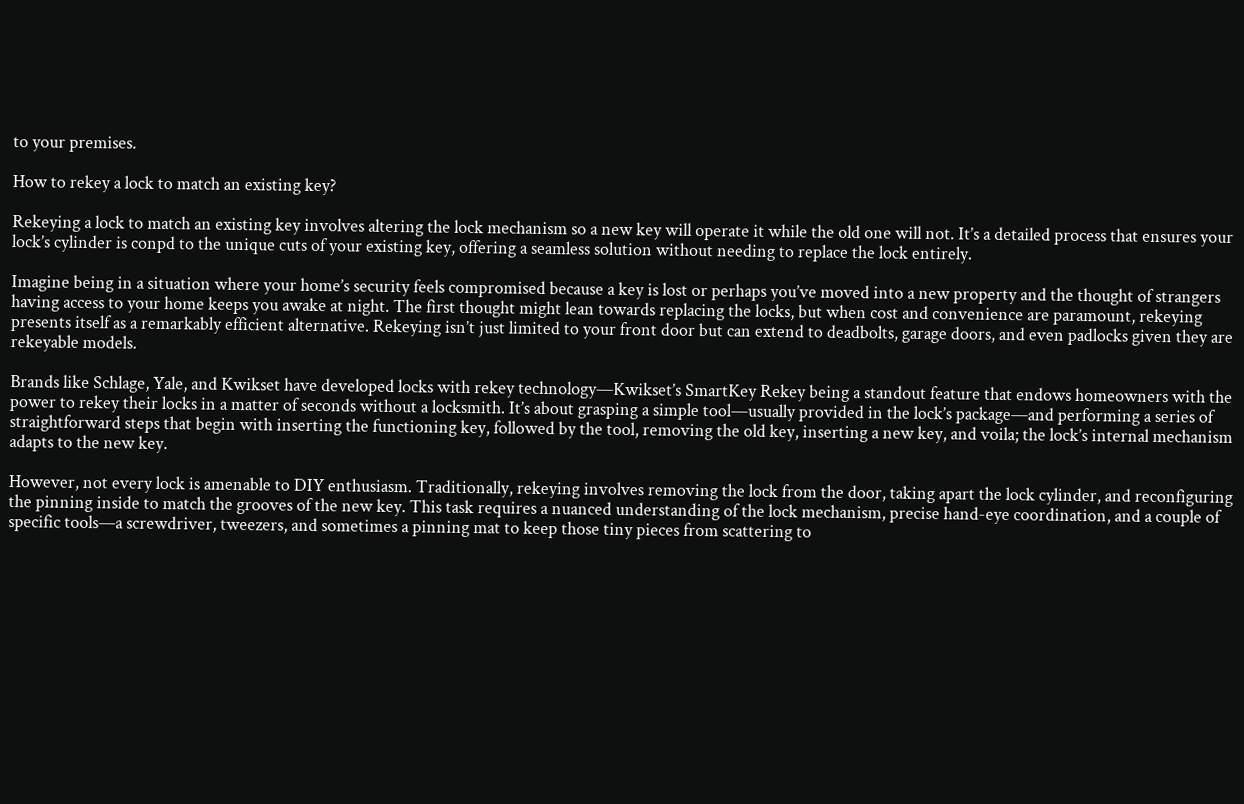to your premises.

How to rekey a lock to match an existing key?

Rekeying a lock to match an existing key involves altering the lock mechanism so a new key will operate it while the old one will not. It’s a detailed process that ensures your lock’s cylinder is conpd to the unique cuts of your existing key, offering a seamless solution without needing to replace the lock entirely.

Imagine being in a situation where your home’s security feels compromised because a key is lost or perhaps you’ve moved into a new property and the thought of strangers having access to your home keeps you awake at night. The first thought might lean towards replacing the locks, but when cost and convenience are paramount, rekeying presents itself as a remarkably efficient alternative. Rekeying isn’t just limited to your front door but can extend to deadbolts, garage doors, and even padlocks given they are rekeyable models.

Brands like Schlage, Yale, and Kwikset have developed locks with rekey technology—Kwikset’s SmartKey Rekey being a standout feature that endows homeowners with the power to rekey their locks in a matter of seconds without a locksmith. It’s about grasping a simple tool—usually provided in the lock’s package—and performing a series of straightforward steps that begin with inserting the functioning key, followed by the tool, removing the old key, inserting a new key, and voila; the lock’s internal mechanism adapts to the new key.

However, not every lock is amenable to DIY enthusiasm. Traditionally, rekeying involves removing the lock from the door, taking apart the lock cylinder, and reconfiguring the pinning inside to match the grooves of the new key. This task requires a nuanced understanding of the lock mechanism, precise hand-eye coordination, and a couple of specific tools—a screwdriver, tweezers, and sometimes a pinning mat to keep those tiny pieces from scattering to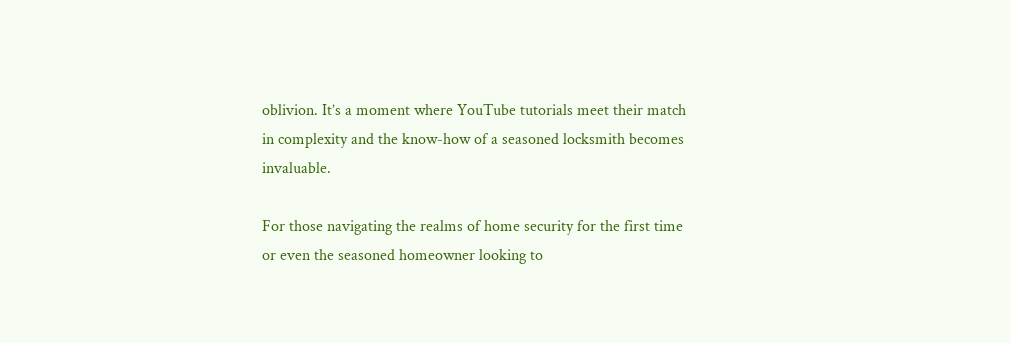oblivion. It’s a moment where YouTube tutorials meet their match in complexity and the know-how of a seasoned locksmith becomes invaluable.

For those navigating the realms of home security for the first time or even the seasoned homeowner looking to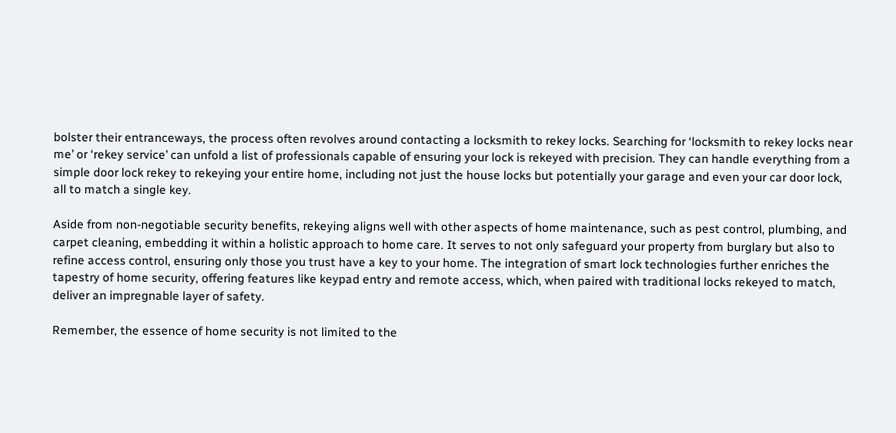bolster their entranceways, the process often revolves around contacting a locksmith to rekey locks. Searching for ‘locksmith to rekey locks near me’ or ‘rekey service’ can unfold a list of professionals capable of ensuring your lock is rekeyed with precision. They can handle everything from a simple door lock rekey to rekeying your entire home, including not just the house locks but potentially your garage and even your car door lock, all to match a single key.

Aside from non-negotiable security benefits, rekeying aligns well with other aspects of home maintenance, such as pest control, plumbing, and carpet cleaning, embedding it within a holistic approach to home care. It serves to not only safeguard your property from burglary but also to refine access control, ensuring only those you trust have a key to your home. The integration of smart lock technologies further enriches the tapestry of home security, offering features like keypad entry and remote access, which, when paired with traditional locks rekeyed to match, deliver an impregnable layer of safety.

Remember, the essence of home security is not limited to the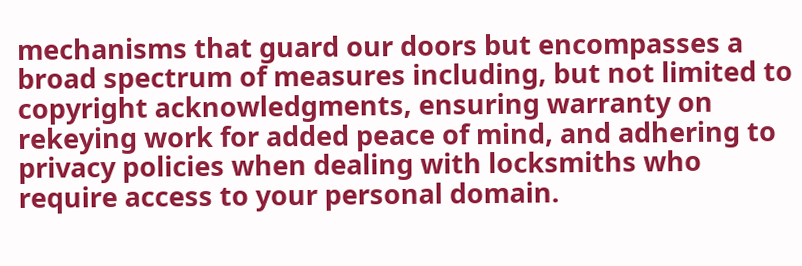mechanisms that guard our doors but encompasses a broad spectrum of measures including, but not limited to copyright acknowledgments, ensuring warranty on rekeying work for added peace of mind, and adhering to privacy policies when dealing with locksmiths who require access to your personal domain.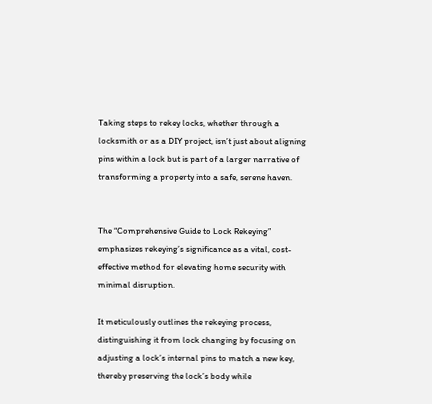Taking steps to rekey locks, whether through a locksmith or as a DIY project, isn’t just about aligning pins within a lock but is part of a larger narrative of transforming a property into a safe, serene haven.


The “Comprehensive Guide to Lock Rekeying” emphasizes rekeying’s significance as a vital, cost-effective method for elevating home security with minimal disruption.

It meticulously outlines the rekeying process, distinguishing it from lock changing by focusing on adjusting a lock’s internal pins to match a new key, thereby preserving the lock’s body while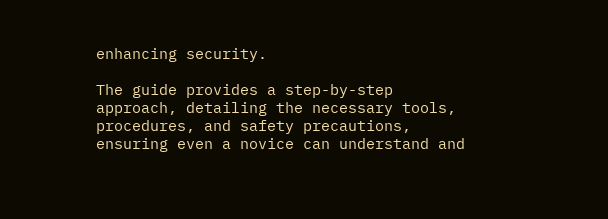enhancing security.

The guide provides a step-by-step approach, detailing the necessary tools, procedures, and safety precautions, ensuring even a novice can understand and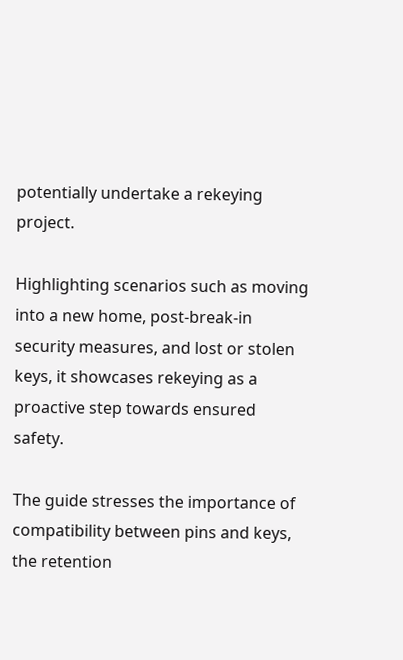potentially undertake a rekeying project.

Highlighting scenarios such as moving into a new home, post-break-in security measures, and lost or stolen keys, it showcases rekeying as a proactive step towards ensured safety.

The guide stresses the importance of compatibility between pins and keys, the retention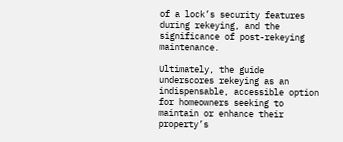of a lock’s security features during rekeying, and the significance of post-rekeying maintenance.

Ultimately, the guide underscores rekeying as an indispensable, accessible option for homeowners seeking to maintain or enhance their property’s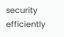security efficiently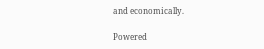and economically.

Powered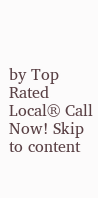by Top Rated Local® Call Now! Skip to content